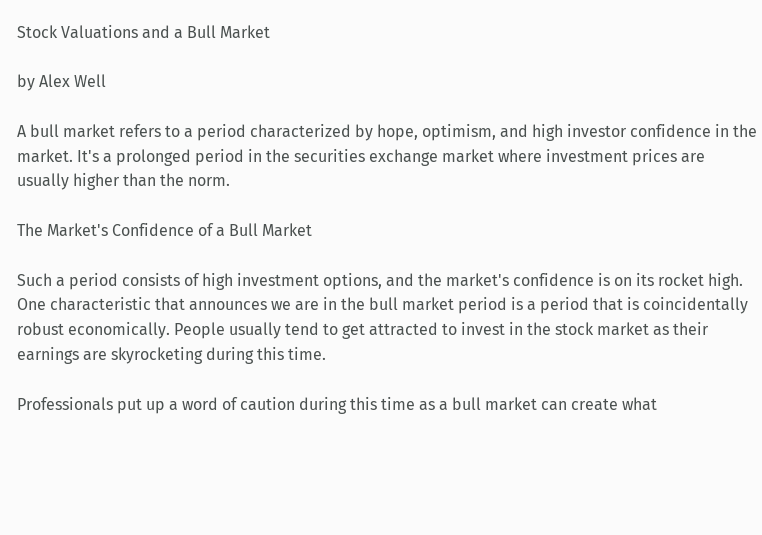Stock Valuations and a Bull Market

by Alex Well

A bull market refers to a period characterized by hope, optimism, and high investor confidence in the market. It's a prolonged period in the securities exchange market where investment prices are usually higher than the norm.

The Market's Confidence of a Bull Market

Such a period consists of high investment options, and the market's confidence is on its rocket high. One characteristic that announces we are in the bull market period is a period that is coincidentally robust economically. People usually tend to get attracted to invest in the stock market as their earnings are skyrocketing during this time.

Professionals put up a word of caution during this time as a bull market can create what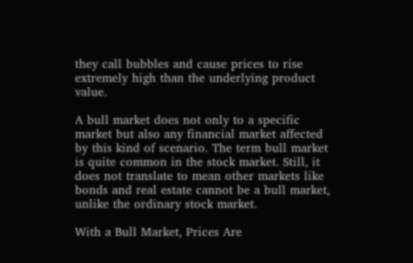they call bubbles and cause prices to rise extremely high than the underlying product value.

A bull market does not only to a specific market but also any financial market affected by this kind of scenario. The term bull market is quite common in the stock market. Still, it does not translate to mean other markets like bonds and real estate cannot be a bull market, unlike the ordinary stock market.

With a Bull Market, Prices Are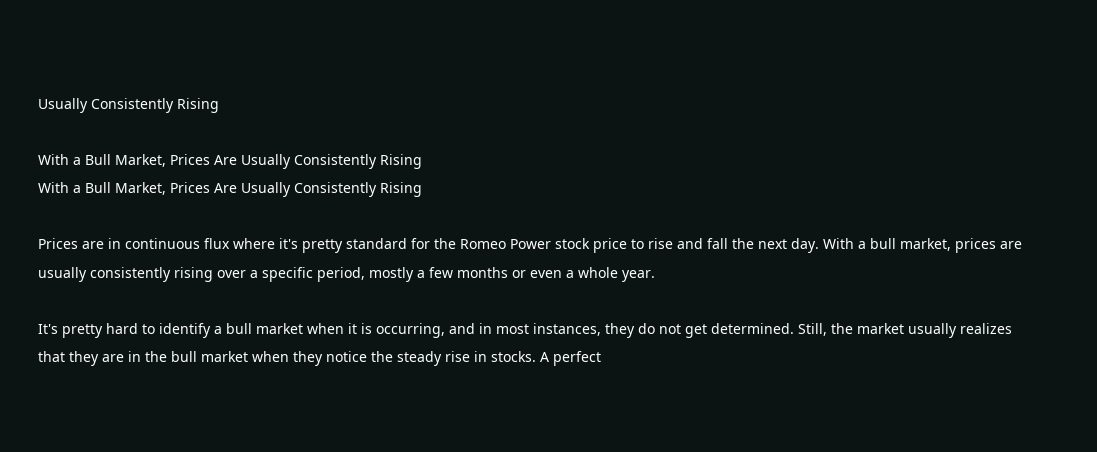Usually Consistently Rising

With a Bull Market, Prices Are Usually Consistently Rising
With a Bull Market, Prices Are Usually Consistently Rising

Prices are in continuous flux where it's pretty standard for the Romeo Power stock price to rise and fall the next day. With a bull market, prices are usually consistently rising over a specific period, mostly a few months or even a whole year.

It's pretty hard to identify a bull market when it is occurring, and in most instances, they do not get determined. Still, the market usually realizes that they are in the bull market when they notice the steady rise in stocks. A perfect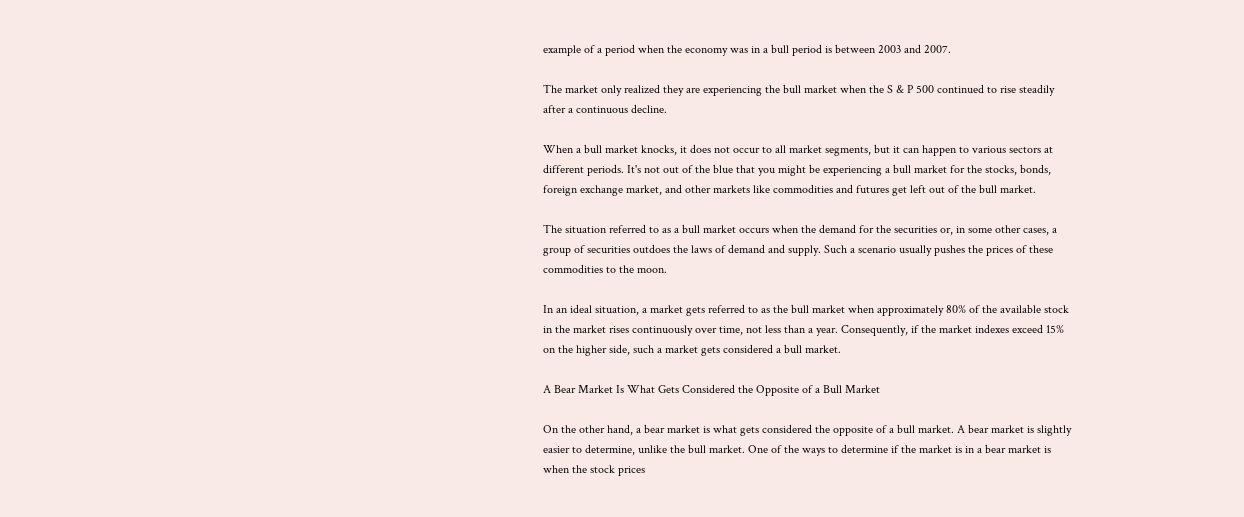example of a period when the economy was in a bull period is between 2003 and 2007.

The market only realized they are experiencing the bull market when the S & P 500 continued to rise steadily after a continuous decline.

When a bull market knocks, it does not occur to all market segments, but it can happen to various sectors at different periods. It's not out of the blue that you might be experiencing a bull market for the stocks, bonds, foreign exchange market, and other markets like commodities and futures get left out of the bull market.

The situation referred to as a bull market occurs when the demand for the securities or, in some other cases, a group of securities outdoes the laws of demand and supply. Such a scenario usually pushes the prices of these commodities to the moon.

In an ideal situation, a market gets referred to as the bull market when approximately 80% of the available stock in the market rises continuously over time, not less than a year. Consequently, if the market indexes exceed 15% on the higher side, such a market gets considered a bull market.

A Bear Market Is What Gets Considered the Opposite of a Bull Market

On the other hand, a bear market is what gets considered the opposite of a bull market. A bear market is slightly easier to determine, unlike the bull market. One of the ways to determine if the market is in a bear market is when the stock prices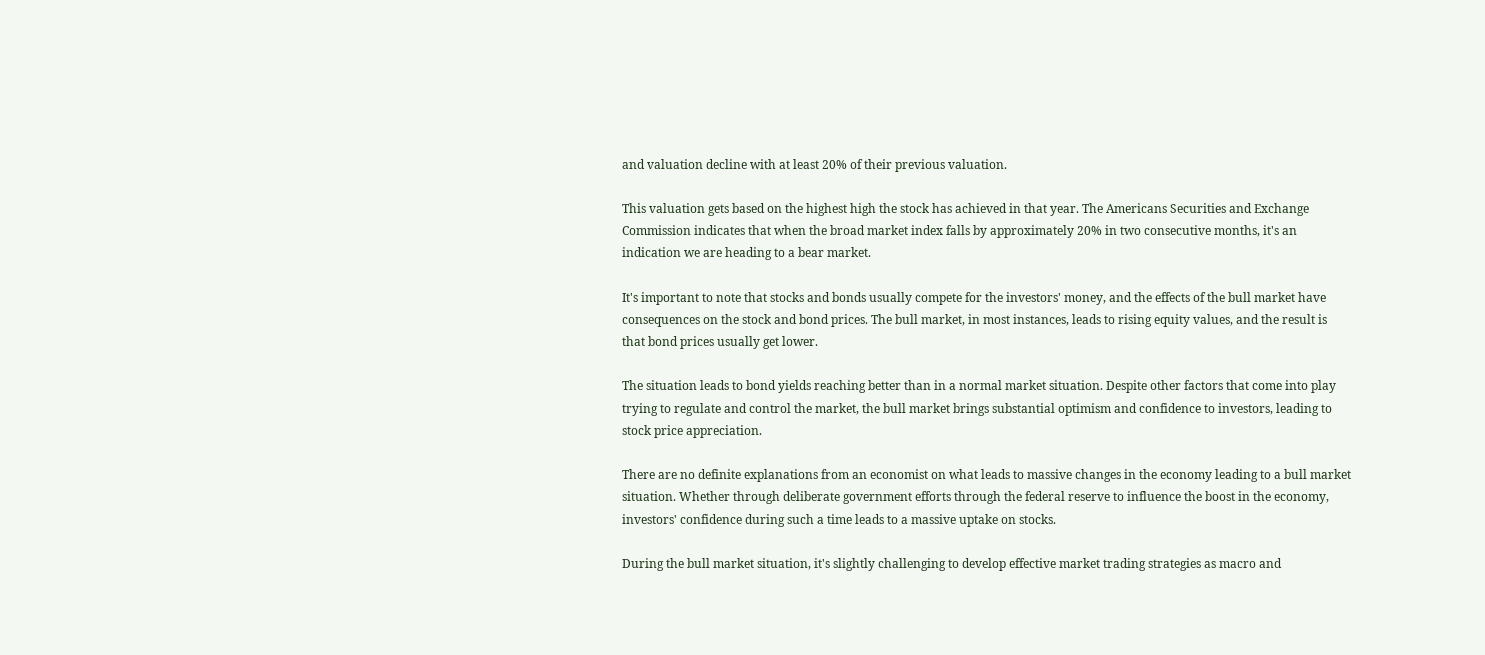and valuation decline with at least 20% of their previous valuation.

This valuation gets based on the highest high the stock has achieved in that year. The Americans Securities and Exchange Commission indicates that when the broad market index falls by approximately 20% in two consecutive months, it's an indication we are heading to a bear market.

It's important to note that stocks and bonds usually compete for the investors' money, and the effects of the bull market have consequences on the stock and bond prices. The bull market, in most instances, leads to rising equity values, and the result is that bond prices usually get lower.

The situation leads to bond yields reaching better than in a normal market situation. Despite other factors that come into play trying to regulate and control the market, the bull market brings substantial optimism and confidence to investors, leading to stock price appreciation.

There are no definite explanations from an economist on what leads to massive changes in the economy leading to a bull market situation. Whether through deliberate government efforts through the federal reserve to influence the boost in the economy, investors' confidence during such a time leads to a massive uptake on stocks.

During the bull market situation, it's slightly challenging to develop effective market trading strategies as macro and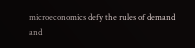microeconomics defy the rules of demand and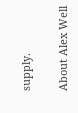supply.

About Alex Well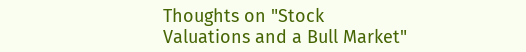Thoughts on "Stock Valuations and a Bull Market"